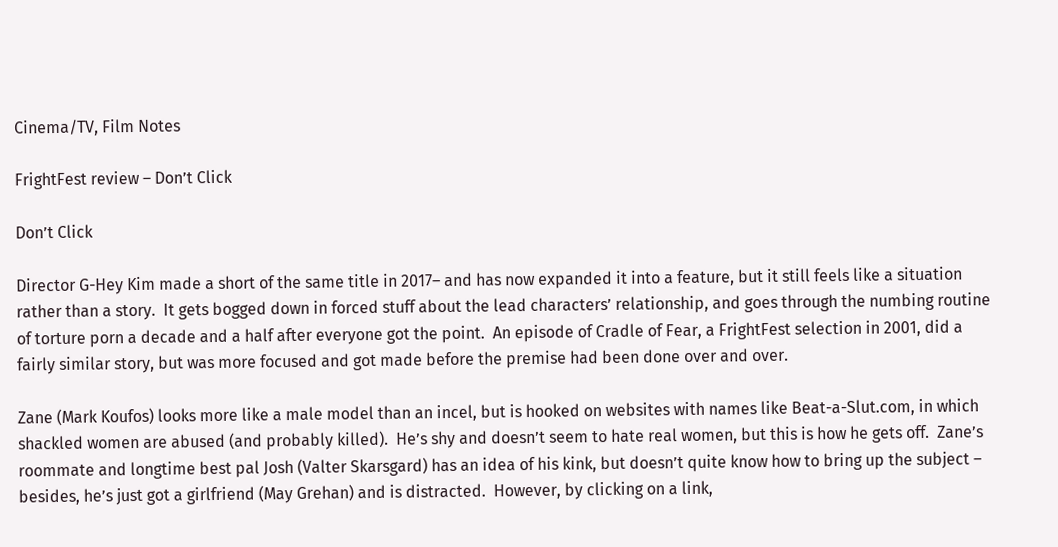Cinema/TV, Film Notes

FrightFest review – Don’t Click

Don’t Click

Director G-Hey Kim made a short of the same title in 2017– and has now expanded it into a feature, but it still feels like a situation rather than a story.  It gets bogged down in forced stuff about the lead characters’ relationship, and goes through the numbing routine of torture porn a decade and a half after everyone got the point.  An episode of Cradle of Fear, a FrightFest selection in 2001, did a fairly similar story, but was more focused and got made before the premise had been done over and over.

Zane (Mark Koufos) looks more like a male model than an incel, but is hooked on websites with names like Beat-a-Slut.com, in which shackled women are abused (and probably killed).  He’s shy and doesn’t seem to hate real women, but this is how he gets off.  Zane’s roommate and longtime best pal Josh (Valter Skarsgard) has an idea of his kink, but doesn’t quite know how to bring up the subject – besides, he’s just got a girlfriend (May Grehan) and is distracted.  However, by clicking on a link,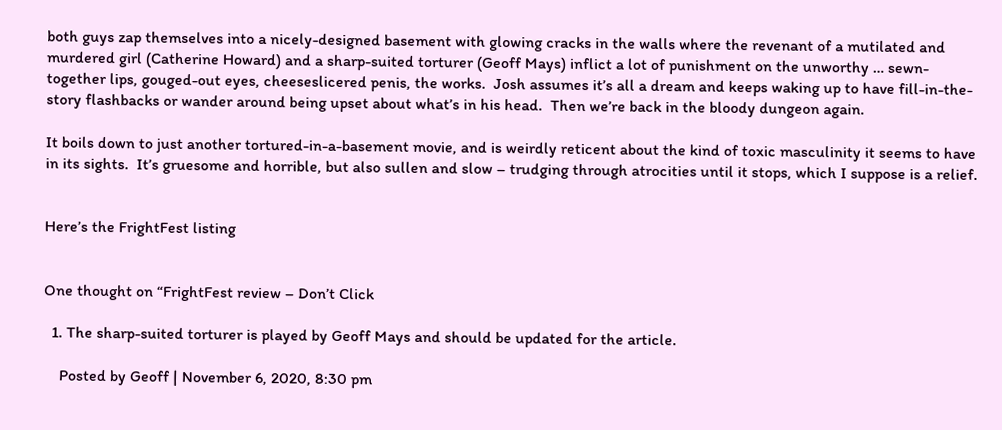both guys zap themselves into a nicely-designed basement with glowing cracks in the walls where the revenant of a mutilated and murdered girl (Catherine Howard) and a sharp-suited torturer (Geoff Mays) inflict a lot of punishment on the unworthy … sewn-together lips, gouged-out eyes, cheeseslicered penis, the works.  Josh assumes it’s all a dream and keeps waking up to have fill-in-the-story flashbacks or wander around being upset about what’s in his head.  Then we’re back in the bloody dungeon again.

It boils down to just another tortured-in-a-basement movie, and is weirdly reticent about the kind of toxic masculinity it seems to have in its sights.  It’s gruesome and horrible, but also sullen and slow – trudging through atrocities until it stops, which I suppose is a relief.


Here’s the FrightFest listing


One thought on “FrightFest review – Don’t Click

  1. The sharp-suited torturer is played by Geoff Mays and should be updated for the article.

    Posted by Geoff | November 6, 2020, 8:30 pm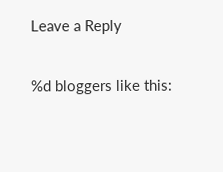Leave a Reply

%d bloggers like this: